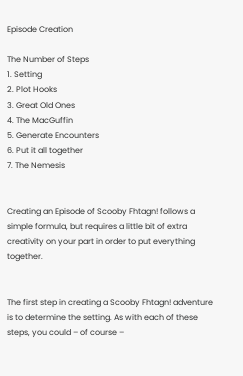Episode Creation

The Number of Steps
1. Setting
2. Plot Hooks
3. Great Old Ones
4. The MacGuffin
5. Generate Encounters
6. Put it all together
7. The Nemesis


Creating an Episode of Scooby Fhtagn! follows a simple formula, but requires a little bit of extra creativity on your part in order to put everything together.


The first step in creating a Scooby Fhtagn! adventure is to determine the setting. As with each of these steps, you could – of course –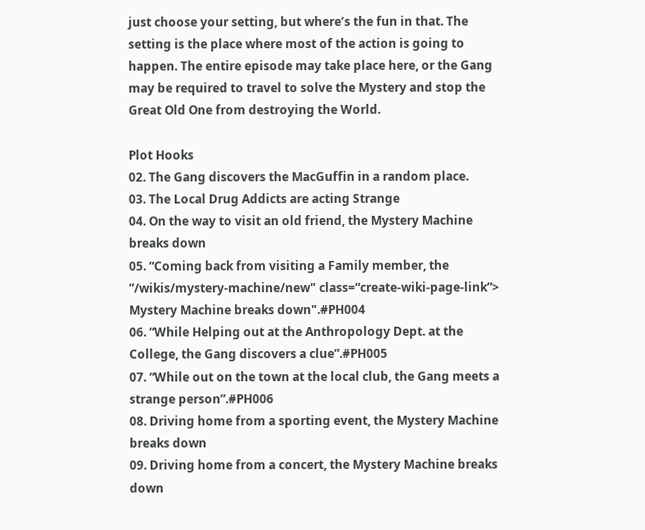just choose your setting, but where’s the fun in that. The setting is the place where most of the action is going to happen. The entire episode may take place here, or the Gang may be required to travel to solve the Mystery and stop the Great Old One from destroying the World.

Plot Hooks
02. The Gang discovers the MacGuffin in a random place.
03. The Local Drug Addicts are acting Strange
04. On the way to visit an old friend, the Mystery Machine breaks down
05. “Coming back from visiting a Family member, the ”/wikis/mystery-machine/new" class=“create-wiki-page-link”> Mystery Machine breaks down".#PH004
06. “While Helping out at the Anthropology Dept. at the College, the Gang discovers a clue”.#PH005
07. “While out on the town at the local club, the Gang meets a strange person”.#PH006
08. Driving home from a sporting event, the Mystery Machine breaks down
09. Driving home from a concert, the Mystery Machine breaks down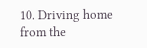10. Driving home from the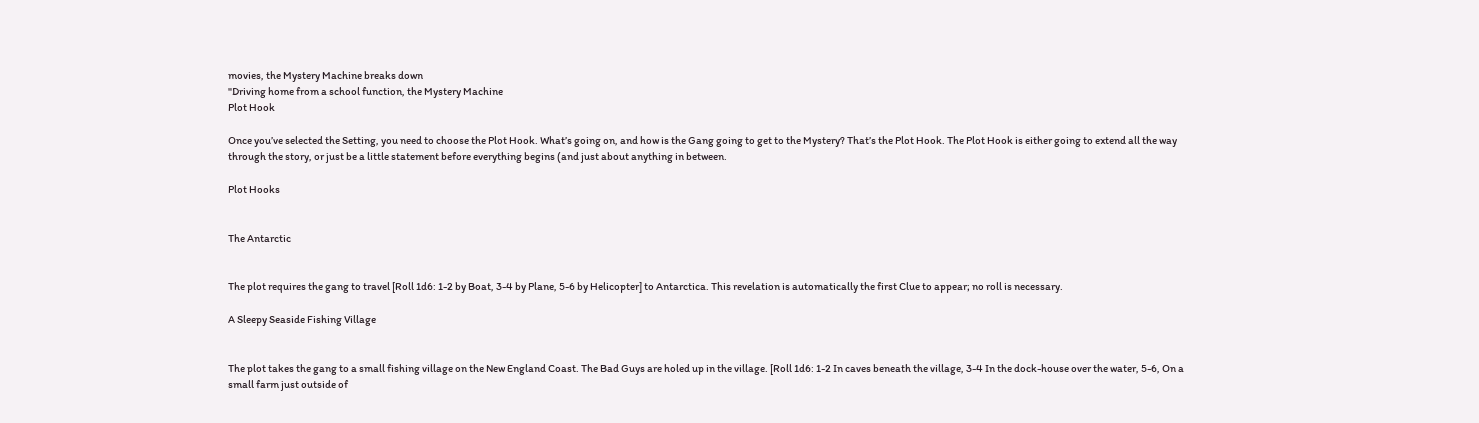movies, the Mystery Machine breaks down
"Driving home from a school function, the Mystery Machine
Plot Hook

Once you’ve selected the Setting, you need to choose the Plot Hook. What’s going on, and how is the Gang going to get to the Mystery? That’s the Plot Hook. The Plot Hook is either going to extend all the way through the story, or just be a little statement before everything begins (and just about anything in between.

Plot Hooks


The Antarctic


The plot requires the gang to travel [Roll 1d6: 1-2 by Boat, 3-4 by Plane, 5-6 by Helicopter] to Antarctica. This revelation is automatically the first Clue to appear; no roll is necessary.

A Sleepy Seaside Fishing Village


The plot takes the gang to a small fishing village on the New England Coast. The Bad Guys are holed up in the village. [Roll 1d6: 1-2 In caves beneath the village, 3-4 In the dock-house over the water, 5-6, On a small farm just outside of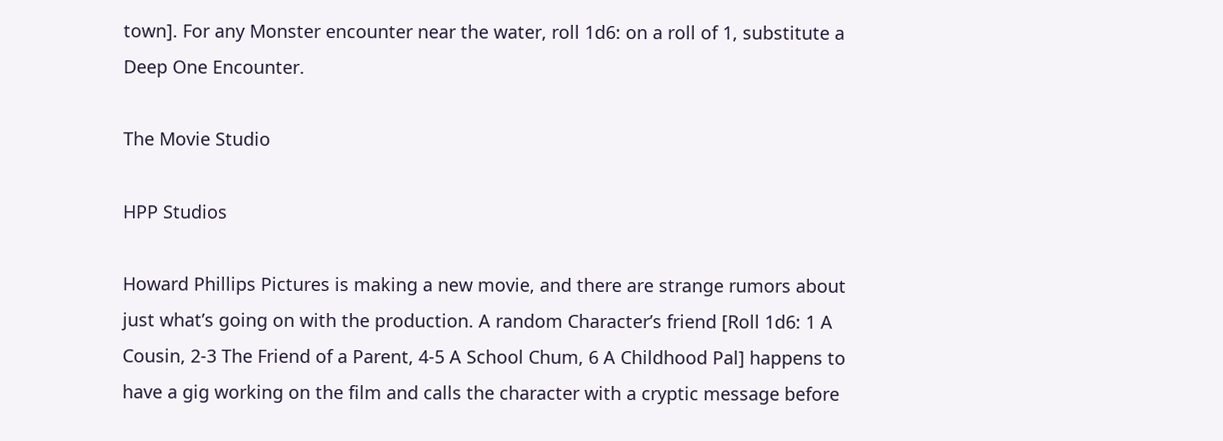town]. For any Monster encounter near the water, roll 1d6: on a roll of 1, substitute a Deep One Encounter.

The Movie Studio

HPP Studios

Howard Phillips Pictures is making a new movie, and there are strange rumors about just what’s going on with the production. A random Character’s friend [Roll 1d6: 1 A Cousin, 2-3 The Friend of a Parent, 4-5 A School Chum, 6 A Childhood Pal] happens to have a gig working on the film and calls the character with a cryptic message before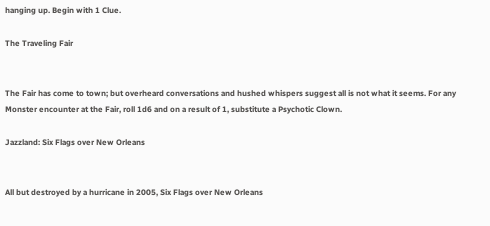hanging up. Begin with 1 Clue.

The Traveling Fair


The Fair has come to town; but overheard conversations and hushed whispers suggest all is not what it seems. For any Monster encounter at the Fair, roll 1d6 and on a result of 1, substitute a Psychotic Clown.

Jazzland: Six Flags over New Orleans


All but destroyed by a hurricane in 2005, Six Flags over New Orleans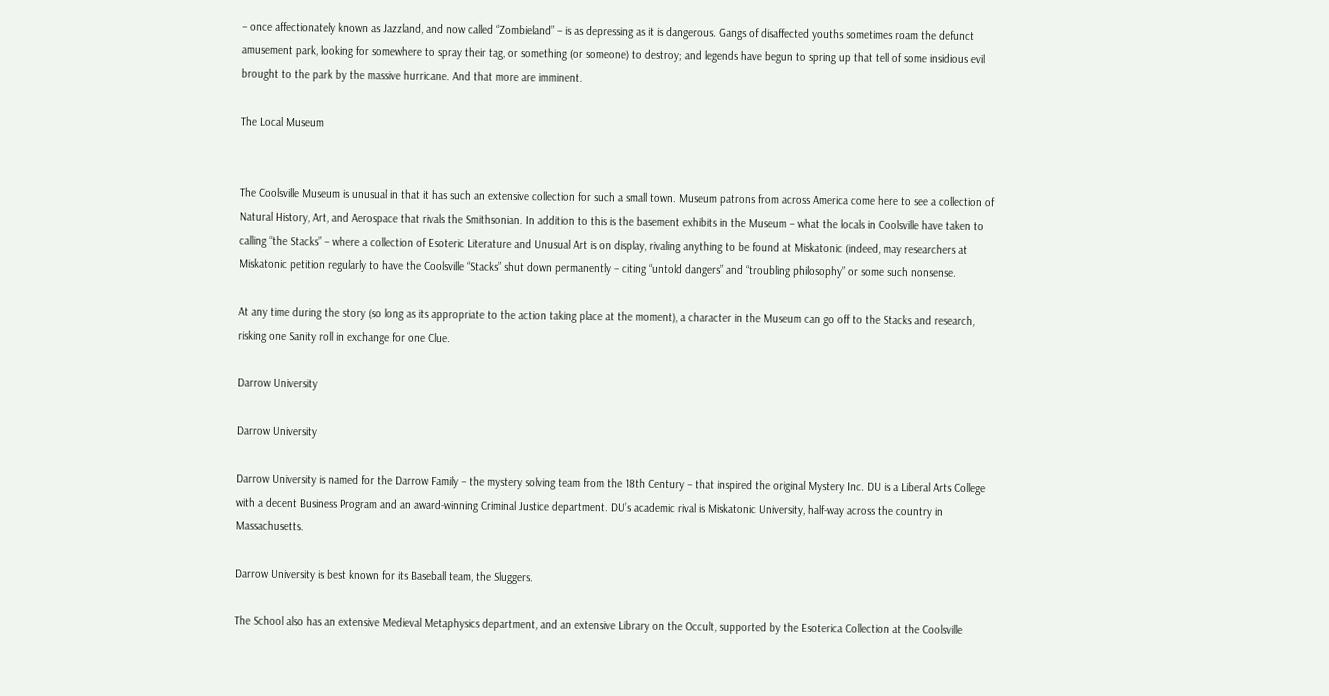– once affectionately known as Jazzland, and now called “Zombieland” – is as depressing as it is dangerous. Gangs of disaffected youths sometimes roam the defunct amusement park, looking for somewhere to spray their tag, or something (or someone) to destroy; and legends have begun to spring up that tell of some insidious evil brought to the park by the massive hurricane. And that more are imminent.

The Local Museum


The Coolsville Museum is unusual in that it has such an extensive collection for such a small town. Museum patrons from across America come here to see a collection of Natural History, Art, and Aerospace that rivals the Smithsonian. In addition to this is the basement exhibits in the Museum – what the locals in Coolsville have taken to calling “the Stacks” – where a collection of Esoteric Literature and Unusual Art is on display, rivaling anything to be found at Miskatonic (indeed, may researchers at Miskatonic petition regularly to have the Coolsville “Stacks” shut down permanently – citing “untold dangers” and “troubling philosophy” or some such nonsense.

At any time during the story (so long as its appropriate to the action taking place at the moment), a character in the Museum can go off to the Stacks and research, risking one Sanity roll in exchange for one Clue.

Darrow University

Darrow University

Darrow University is named for the Darrow Family – the mystery solving team from the 18th Century – that inspired the original Mystery Inc. DU is a Liberal Arts College with a decent Business Program and an award-winning Criminal Justice department. DU’s academic rival is Miskatonic University, half-way across the country in Massachusetts.

Darrow University is best known for its Baseball team, the Sluggers.

The School also has an extensive Medieval Metaphysics department, and an extensive Library on the Occult, supported by the Esoterica Collection at the Coolsville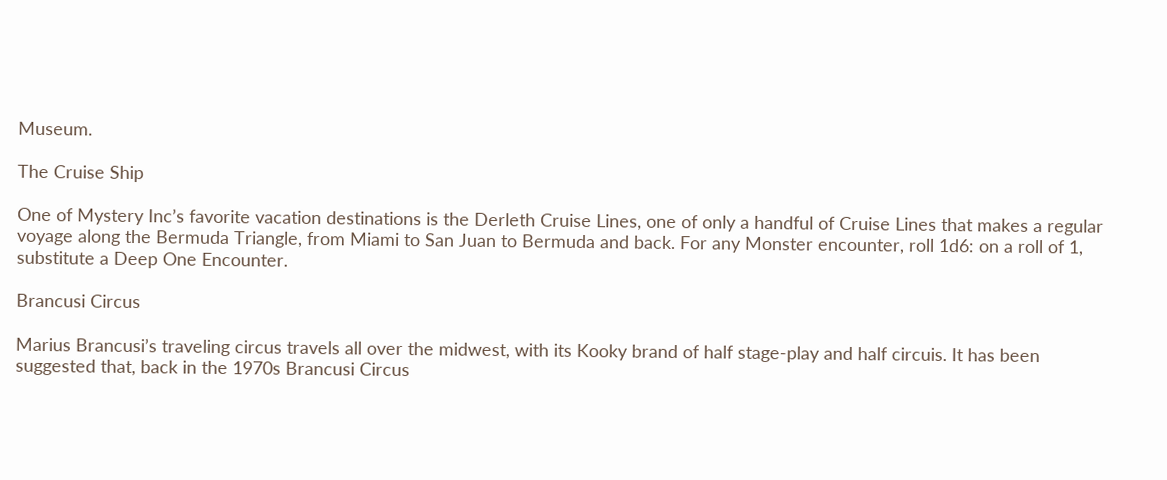Museum.

The Cruise Ship

One of Mystery Inc’s favorite vacation destinations is the Derleth Cruise Lines, one of only a handful of Cruise Lines that makes a regular voyage along the Bermuda Triangle, from Miami to San Juan to Bermuda and back. For any Monster encounter, roll 1d6: on a roll of 1, substitute a Deep One Encounter.

Brancusi Circus

Marius Brancusi’s traveling circus travels all over the midwest, with its Kooky brand of half stage-play and half circuis. It has been suggested that, back in the 1970s Brancusi Circus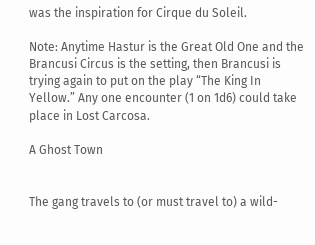was the inspiration for Cirque du Soleil.

Note: Anytime Hastur is the Great Old One and the Brancusi Circus is the setting, then Brancusi is trying again to put on the play “The King In Yellow.” Any one encounter (1 on 1d6) could take place in Lost Carcosa.

A Ghost Town


The gang travels to (or must travel to) a wild-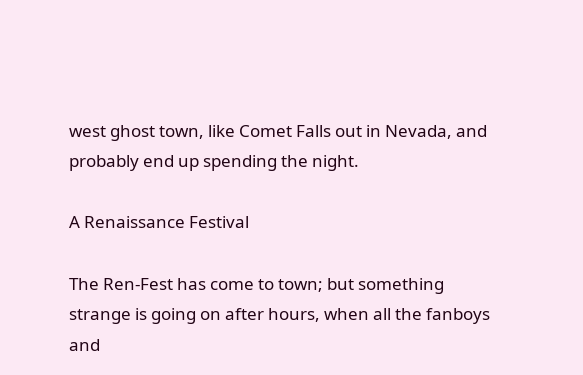west ghost town, like Comet Falls out in Nevada, and probably end up spending the night.

A Renaissance Festival

The Ren-Fest has come to town; but something strange is going on after hours, when all the fanboys and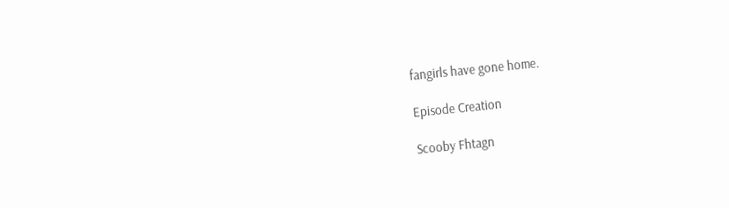fangirls have gone home.

Episode Creation

Scooby Fhtagn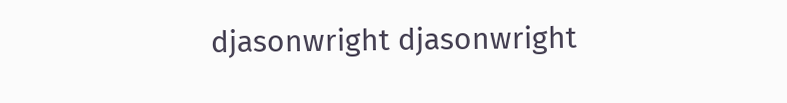djasonwright djasonwright